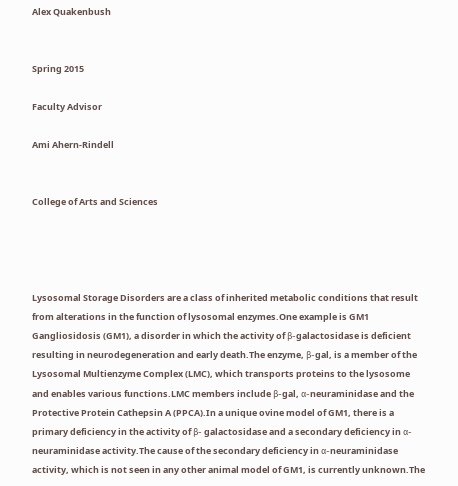Alex Quakenbush


Spring 2015

Faculty Advisor

Ami Ahern-Rindell


College of Arts and Sciences




Lysosomal Storage Disorders are a class of inherited metabolic conditions that result from alterations in the function of lysosomal enzymes.One example is GM1 Gangliosidosis (GM1), a disorder in which the activity of β-galactosidase is deficient resulting in neurodegeneration and early death.The enzyme, β-gal, is a member of the Lysosomal Multienzyme Complex (LMC), which transports proteins to the lysosome and enables various functions.LMC members include β-gal, α-neuraminidase and the Protective Protein Cathepsin A (PPCA).In a unique ovine model of GM1, there is a primary deficiency in the activity of β- galactosidase and a secondary deficiency in α-neuraminidase activity.The cause of the secondary deficiency in α-neuraminidase activity, which is not seen in any other animal model of GM1, is currently unknown.The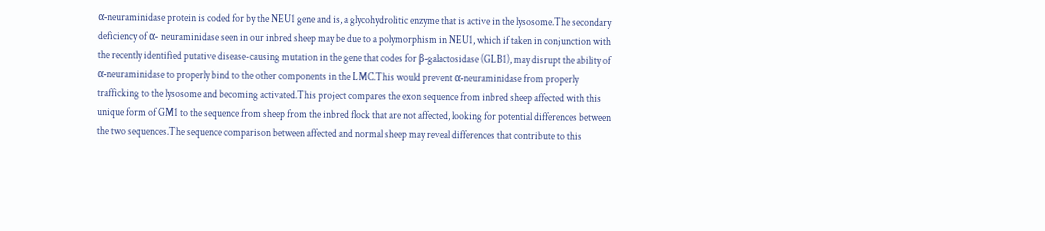α-neuraminidase protein is coded for by the NEU1 gene and is, a glycohydrolitic enzyme that is active in the lysosome.The secondary deficiency of α- neuraminidase seen in our inbred sheep may be due to a polymorphism in NEU1, which if taken in conjunction with the recently identified putative disease-causing mutation in the gene that codes for β-galactosidase (GLB1), may disrupt the ability of α-neuraminidase to properly bind to the other components in the LMC.This would prevent α-neuraminidase from properly trafficking to the lysosome and becoming activated.This project compares the exon sequence from inbred sheep affected with this unique form of GM1 to the sequence from sheep from the inbred flock that are not affected, looking for potential differences between the two sequences.The sequence comparison between affected and normal sheep may reveal differences that contribute to this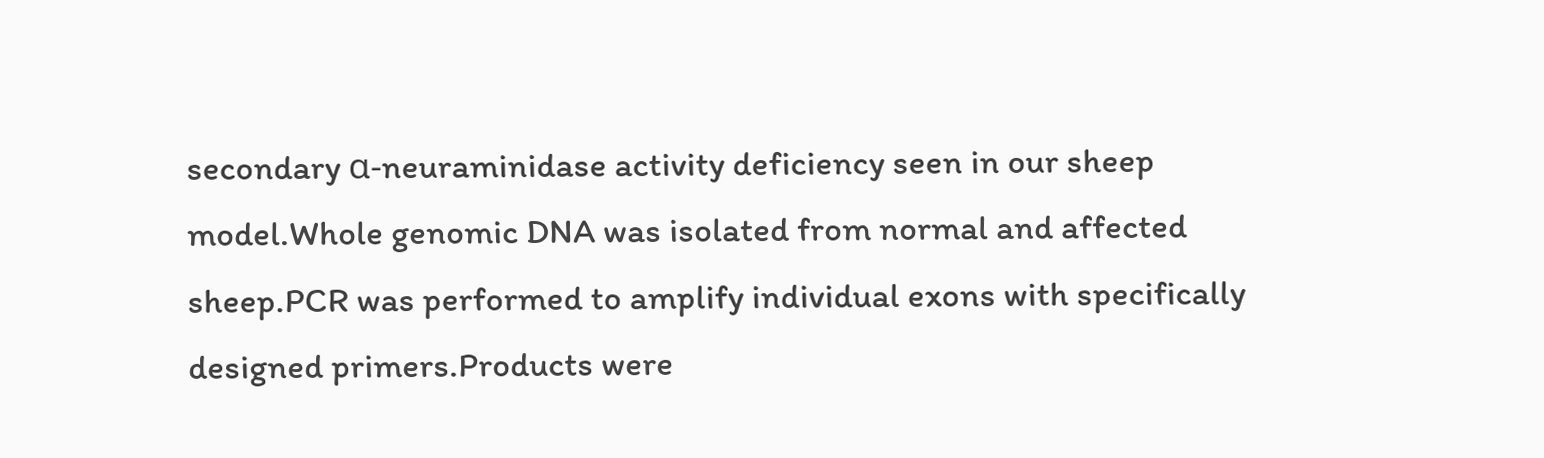secondary α-neuraminidase activity deficiency seen in our sheep model.Whole genomic DNA was isolated from normal and affected sheep.PCR was performed to amplify individual exons with specifically designed primers.Products were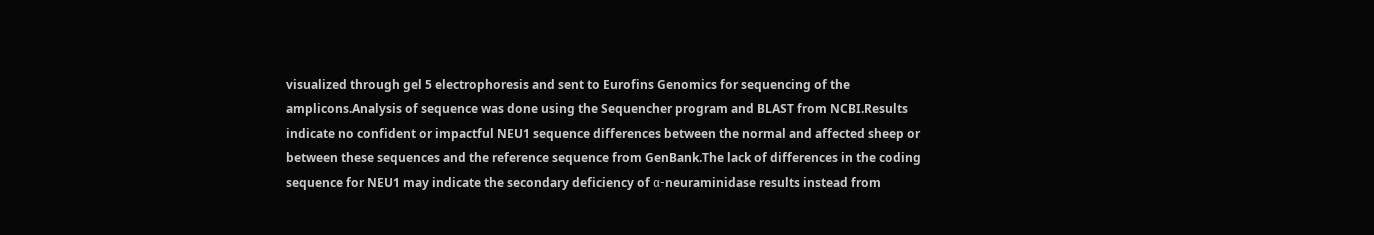visualized through gel 5 electrophoresis and sent to Eurofins Genomics for sequencing of the amplicons.Analysis of sequence was done using the Sequencher program and BLAST from NCBI.Results indicate no confident or impactful NEU1 sequence differences between the normal and affected sheep or between these sequences and the reference sequence from GenBank.The lack of differences in the coding sequence for NEU1 may indicate the secondary deficiency of α-neuraminidase results instead from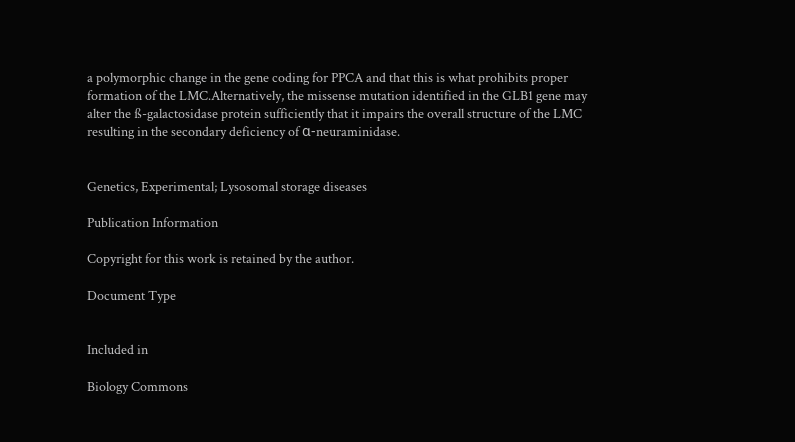a polymorphic change in the gene coding for PPCA and that this is what prohibits proper formation of the LMC.Alternatively, the missense mutation identified in the GLB1 gene may alter the ß-galactosidase protein sufficiently that it impairs the overall structure of the LMC resulting in the secondary deficiency of α-neuraminidase.


Genetics, Experimental; Lysosomal storage diseases

Publication Information

Copyright for this work is retained by the author.

Document Type


Included in

Biology Commons